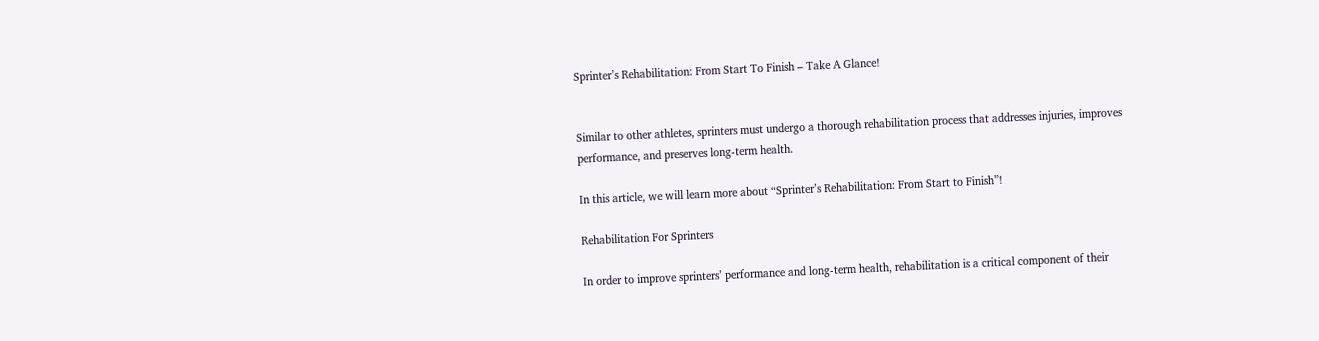Sprinter’s Rehabilitation: From Start To Finish – Take A Glance!


Similar to other athletes, sprinters must undergo a thorough rehabilitation process that addresses injuries, improves performance, and preserves long-term health.

In this article, we will learn more about “Sprinter’s Rehabilitation: From Start to Finish”!

Rehabilitation For Sprinters

In order to improve sprinters’ performance and long-term health, rehabilitation is a critical component of their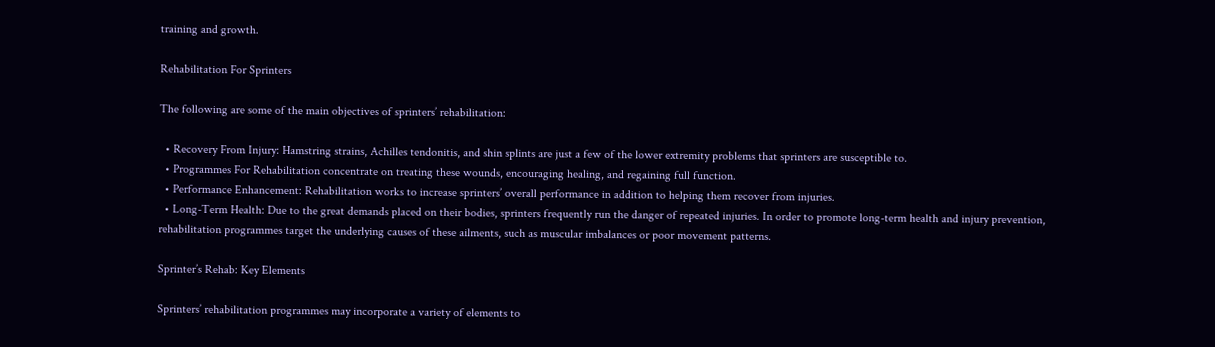training and growth.

Rehabilitation For Sprinters

The following are some of the main objectives of sprinters’ rehabilitation:

  • Recovery From Injury: Hamstring strains, Achilles tendonitis, and shin splints are just a few of the lower extremity problems that sprinters are susceptible to.
  • Programmes For Rehabilitation concentrate on treating these wounds, encouraging healing, and regaining full function.
  • Performance Enhancement: Rehabilitation works to increase sprinters’ overall performance in addition to helping them recover from injuries.
  • Long-Term Health: Due to the great demands placed on their bodies, sprinters frequently run the danger of repeated injuries. In order to promote long-term health and injury prevention, rehabilitation programmes target the underlying causes of these ailments, such as muscular imbalances or poor movement patterns.

Sprinter’s Rehab: Key Elements

Sprinters’ rehabilitation programmes may incorporate a variety of elements to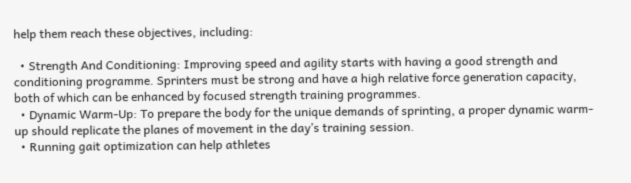help them reach these objectives, including:

  • Strength And Conditioning: Improving speed and agility starts with having a good strength and conditioning programme. Sprinters must be strong and have a high relative force generation capacity, both of which can be enhanced by focused strength training programmes.
  • Dynamic Warm-Up: To prepare the body for the unique demands of sprinting, a proper dynamic warm-up should replicate the planes of movement in the day’s training session.
  • Running gait optimization can help athletes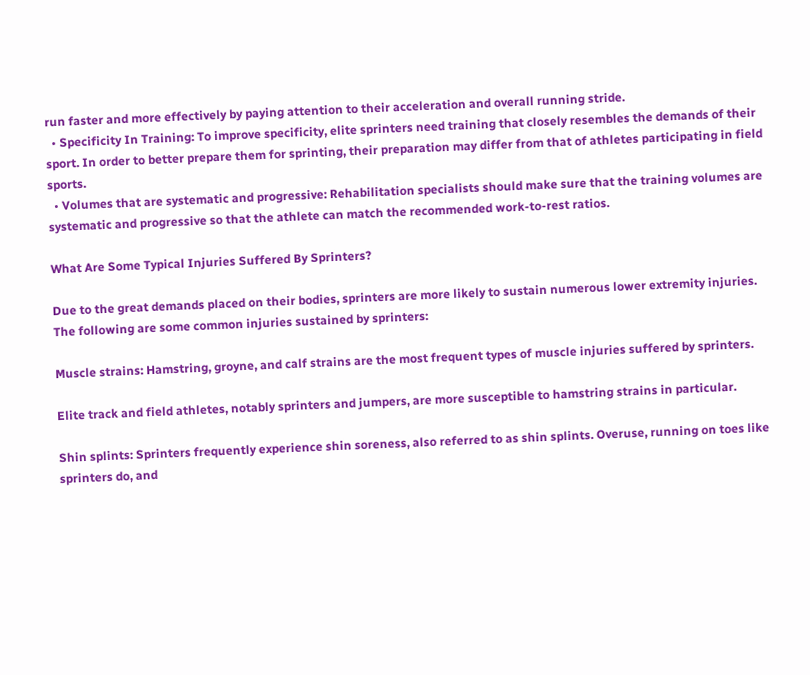run faster and more effectively by paying attention to their acceleration and overall running stride.
  • Specificity In Training: To improve specificity, elite sprinters need training that closely resembles the demands of their sport. In order to better prepare them for sprinting, their preparation may differ from that of athletes participating in field sports.
  • Volumes that are systematic and progressive: Rehabilitation specialists should make sure that the training volumes are systematic and progressive so that the athlete can match the recommended work-to-rest ratios.

What Are Some Typical Injuries Suffered By Sprinters?

Due to the great demands placed on their bodies, sprinters are more likely to sustain numerous lower extremity injuries. The following are some common injuries sustained by sprinters:

Muscle strains: Hamstring, groyne, and calf strains are the most frequent types of muscle injuries suffered by sprinters.

Elite track and field athletes, notably sprinters and jumpers, are more susceptible to hamstring strains in particular.

Shin splints: Sprinters frequently experience shin soreness, also referred to as shin splints. Overuse, running on toes like sprinters do, and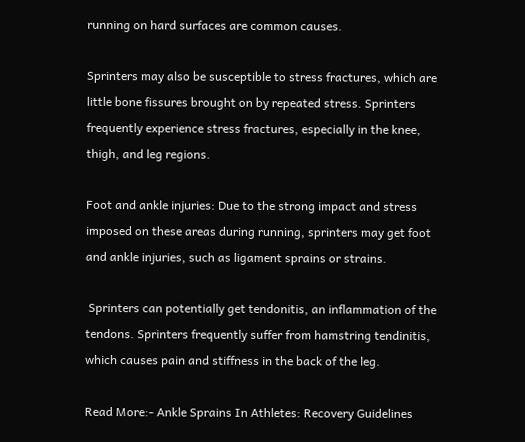running on hard surfaces are common causes.

Sprinters may also be susceptible to stress fractures, which are little bone fissures brought on by repeated stress. Sprinters frequently experience stress fractures, especially in the knee, thigh, and leg regions.

Foot and ankle injuries: Due to the strong impact and stress imposed on these areas during running, sprinters may get foot and ankle injuries, such as ligament sprains or strains.

 Sprinters can potentially get tendonitis, an inflammation of the tendons. Sprinters frequently suffer from hamstring tendinitis, which causes pain and stiffness in the back of the leg.

Read More:- Ankle Sprains In Athletes: Recovery Guidelines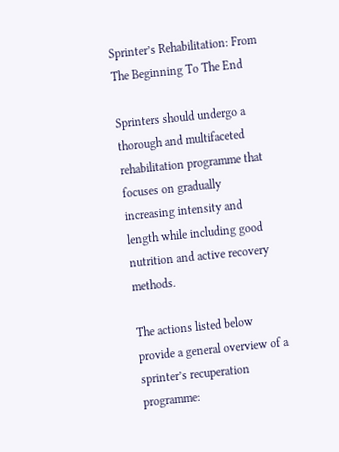Sprinter’s Rehabilitation: From The Beginning To The End

Sprinters should undergo a thorough and multifaceted rehabilitation programme that focuses on gradually increasing intensity and length while including good nutrition and active recovery methods.

The actions listed below provide a general overview of a sprinter’s recuperation programme: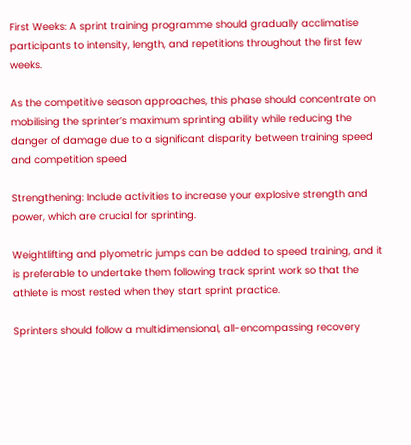First Weeks: A sprint training programme should gradually acclimatise participants to intensity, length, and repetitions throughout the first few weeks.

As the competitive season approaches, this phase should concentrate on mobilising the sprinter’s maximum sprinting ability while reducing the danger of damage due to a significant disparity between training speed and competition speed

Strengthening: Include activities to increase your explosive strength and power, which are crucial for sprinting.

Weightlifting and plyometric jumps can be added to speed training, and it is preferable to undertake them following track sprint work so that the athlete is most rested when they start sprint practice.

Sprinters should follow a multidimensional, all-encompassing recovery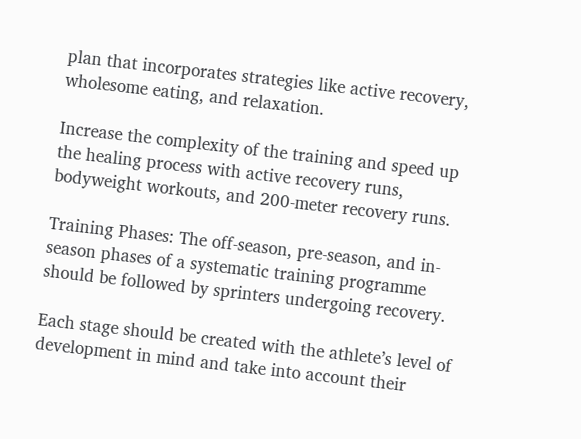plan that incorporates strategies like active recovery, wholesome eating, and relaxation.

Increase the complexity of the training and speed up the healing process with active recovery runs, bodyweight workouts, and 200-meter recovery runs.

Training Phases: The off-season, pre-season, and in-season phases of a systematic training programme should be followed by sprinters undergoing recovery.

Each stage should be created with the athlete’s level of development in mind and take into account their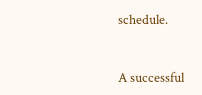schedule.


A successful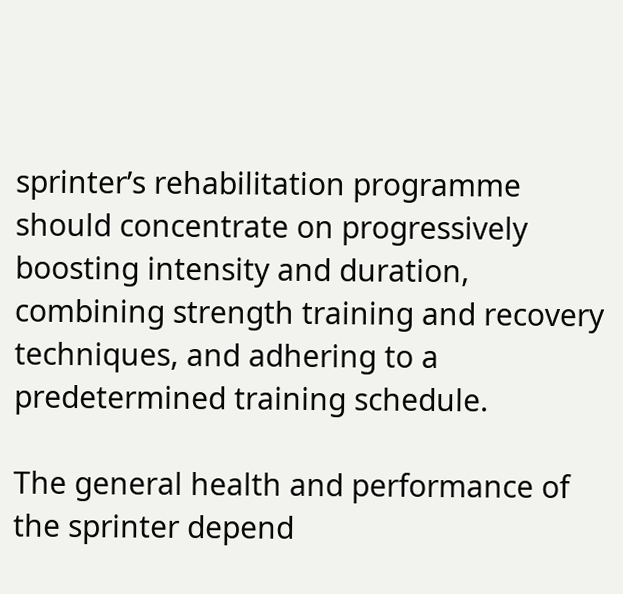sprinter’s rehabilitation programme should concentrate on progressively boosting intensity and duration, combining strength training and recovery techniques, and adhering to a predetermined training schedule.

The general health and performance of the sprinter depend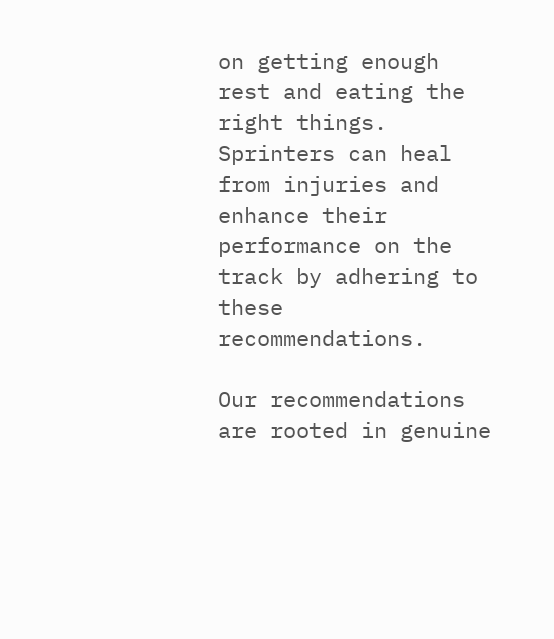on getting enough rest and eating the right things. Sprinters can heal from injuries and enhance their performance on the track by adhering to these recommendations.

Our recommendations are rooted in genuine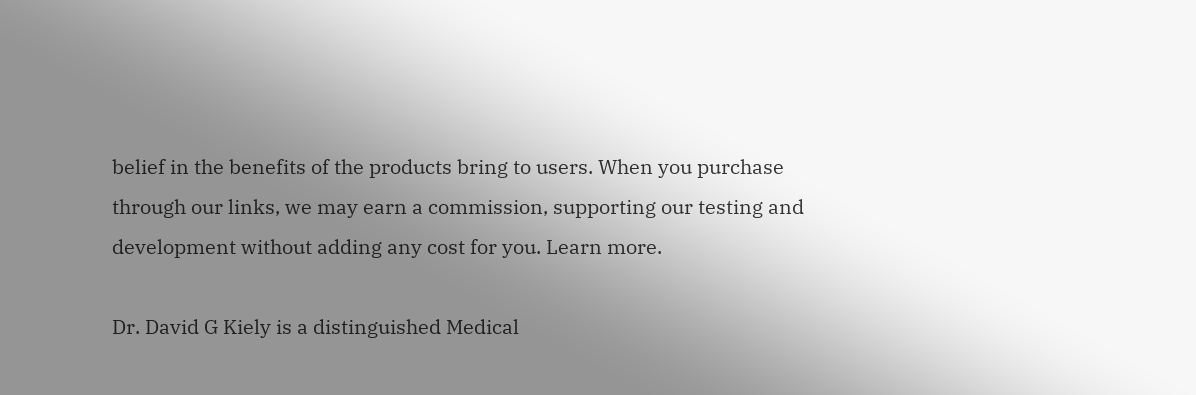belief in the benefits of the products bring to users. When you purchase through our links, we may earn a commission, supporting our testing and development without adding any cost for you. Learn more.

Dr. David G Kiely is a distinguished Medical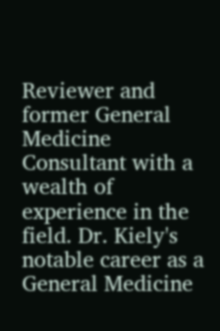Reviewer and former General Medicine Consultant with a wealth of experience in the field. Dr. Kiely's notable career as a General Medicine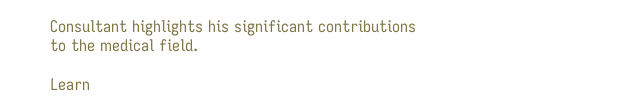Consultant highlights his significant contributions to the medical field.

Learn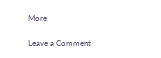More

Leave a Comment